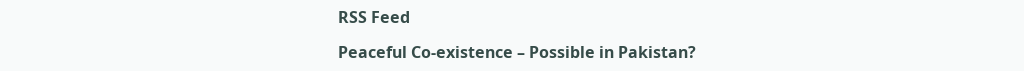RSS Feed

Peaceful Co-existence – Possible in Pakistan?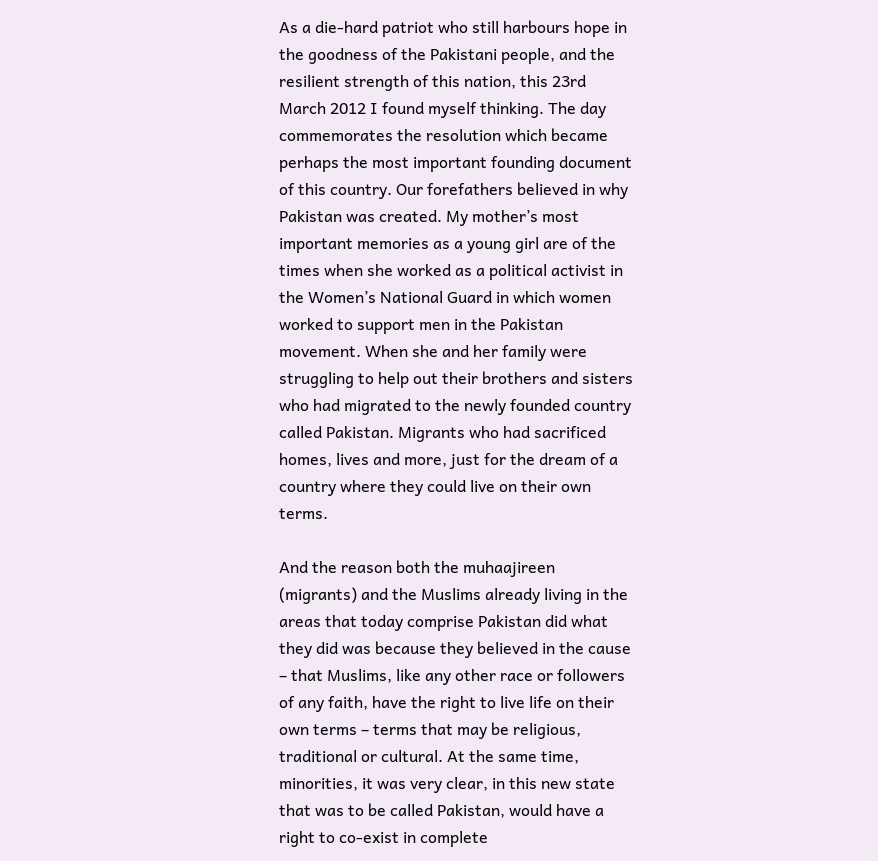As a die-hard patriot who still harbours hope in the goodness of the Pakistani people, and the resilient strength of this nation, this 23rd March 2012 I found myself thinking. The day commemorates the resolution which became perhaps the most important founding document of this country. Our forefathers believed in why Pakistan was created. My mother’s most important memories as a young girl are of the times when she worked as a political activist in the Women’s National Guard in which women worked to support men in the Pakistan movement. When she and her family were struggling to help out their brothers and sisters who had migrated to the newly founded country called Pakistan. Migrants who had sacrificed homes, lives and more, just for the dream of a country where they could live on their own terms.

And the reason both the muhaajireen (migrants) and the Muslims already living in the areas that today comprise Pakistan did what they did was because they believed in the cause – that Muslims, like any other race or followers of any faith, have the right to live life on their own terms – terms that may be religious, traditional or cultural. At the same time, minorities, it was very clear, in this new state that was to be called Pakistan, would have a right to co-exist in complete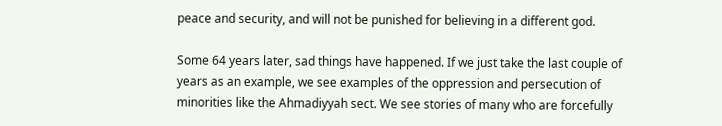peace and security, and will not be punished for believing in a different god.

Some 64 years later, sad things have happened. If we just take the last couple of years as an example, we see examples of the oppression and persecution of minorities like the Ahmadiyyah sect. We see stories of many who are forcefully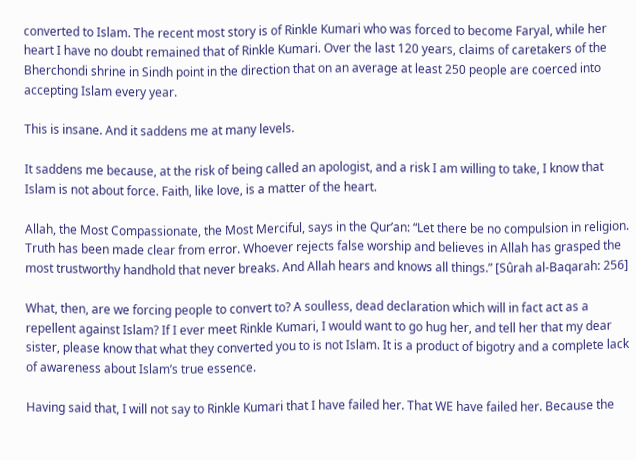converted to Islam. The recent most story is of Rinkle Kumari who was forced to become Faryal, while her heart I have no doubt remained that of Rinkle Kumari. Over the last 120 years, claims of caretakers of the Bherchondi shrine in Sindh point in the direction that on an average at least 250 people are coerced into accepting Islam every year.

This is insane. And it saddens me at many levels.

It saddens me because, at the risk of being called an apologist, and a risk I am willing to take, I know that Islam is not about force. Faith, like love, is a matter of the heart.

Allah, the Most Compassionate, the Most Merciful, says in the Qur’an: “Let there be no compulsion in religion. Truth has been made clear from error. Whoever rejects false worship and believes in Allah has grasped the most trustworthy handhold that never breaks. And Allah hears and knows all things.” [Sûrah al-Baqarah: 256]

What, then, are we forcing people to convert to? A soulless, dead declaration which will in fact act as a repellent against Islam? If I ever meet Rinkle Kumari, I would want to go hug her, and tell her that my dear sister, please know that what they converted you to is not Islam. It is a product of bigotry and a complete lack of awareness about Islam’s true essence.

Having said that, I will not say to Rinkle Kumari that I have failed her. That WE have failed her. Because the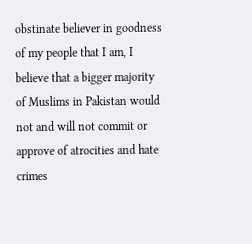obstinate believer in goodness of my people that I am, I believe that a bigger majority of Muslims in Pakistan would not and will not commit or approve of atrocities and hate crimes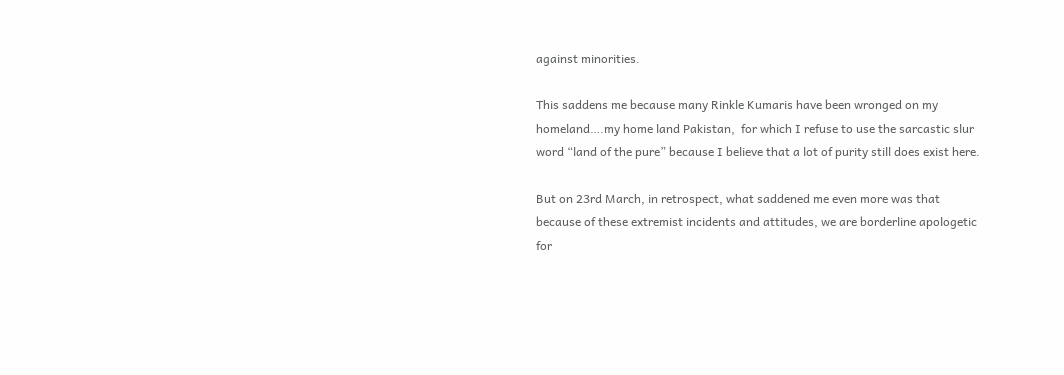against minorities.

This saddens me because many Rinkle Kumaris have been wronged on my homeland….my home land Pakistan,  for which I refuse to use the sarcastic slur word “land of the pure” because I believe that a lot of purity still does exist here.

But on 23rd March, in retrospect, what saddened me even more was that because of these extremist incidents and attitudes, we are borderline apologetic for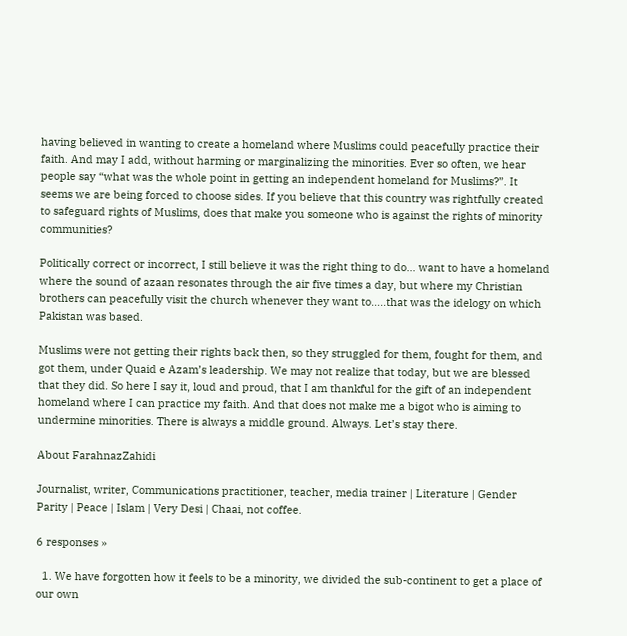having believed in wanting to create a homeland where Muslims could peacefully practice their faith. And may I add, without harming or marginalizing the minorities. Ever so often, we hear people say “what was the whole point in getting an independent homeland for Muslims?”. It seems we are being forced to choose sides. If you believe that this country was rightfully created to safeguard rights of Muslims, does that make you someone who is against the rights of minority communities?

Politically correct or incorrect, I still believe it was the right thing to do… want to have a homeland where the sound of azaan resonates through the air five times a day, but where my Christian brothers can peacefully visit the church whenever they want to…..that was the idelogy on which Pakistan was based.

Muslims were not getting their rights back then, so they struggled for them, fought for them, and got them, under Quaid e Azam’s leadership. We may not realize that today, but we are blessed that they did. So here I say it, loud and proud, that I am thankful for the gift of an independent homeland where I can practice my faith. And that does not make me a bigot who is aiming to undermine minorities. There is always a middle ground. Always. Let’s stay there.

About FarahnazZahidi

Journalist, writer, Communications practitioner, teacher, media trainer | Literature | Gender Parity | Peace | Islam | Very Desi | Chaai, not coffee.

6 responses »

  1. We have forgotten how it feels to be a minority, we divided the sub-continent to get a place of our own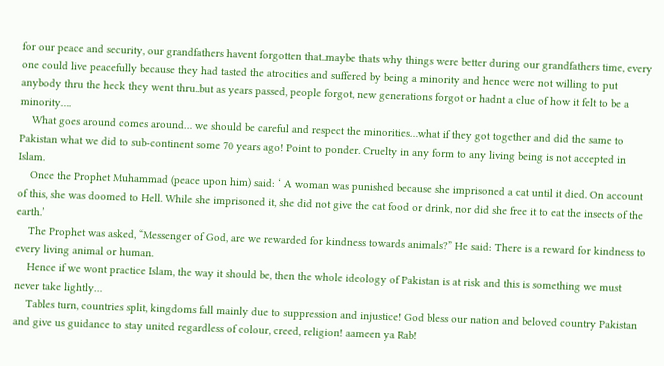for our peace and security, our grandfathers havent forgotten that..maybe thats why things were better during our grandfathers time, every one could live peacefully because they had tasted the atrocities and suffered by being a minority and hence were not willing to put anybody thru the heck they went thru..but as years passed, people forgot, new generations forgot or hadnt a clue of how it felt to be a minority….
    What goes around comes around… we should be careful and respect the minorities…what if they got together and did the same to Pakistan what we did to sub-continent some 70 years ago! Point to ponder. Cruelty in any form to any living being is not accepted in Islam.
    Once the Prophet Muhammad (peace upon him) said: ‘ A woman was punished because she imprisoned a cat until it died. On account of this, she was doomed to Hell. While she imprisoned it, she did not give the cat food or drink, nor did she free it to eat the insects of the earth.’
    The Prophet was asked, “Messenger of God, are we rewarded for kindness towards animals?” He said: There is a reward for kindness to every living animal or human.
    Hence if we wont practice Islam, the way it should be, then the whole ideology of Pakistan is at risk and this is something we must never take lightly…
    Tables turn, countries split, kingdoms fall mainly due to suppression and injustice! God bless our nation and beloved country Pakistan and give us guidance to stay united regardless of colour, creed, religion! aameen ya Rab!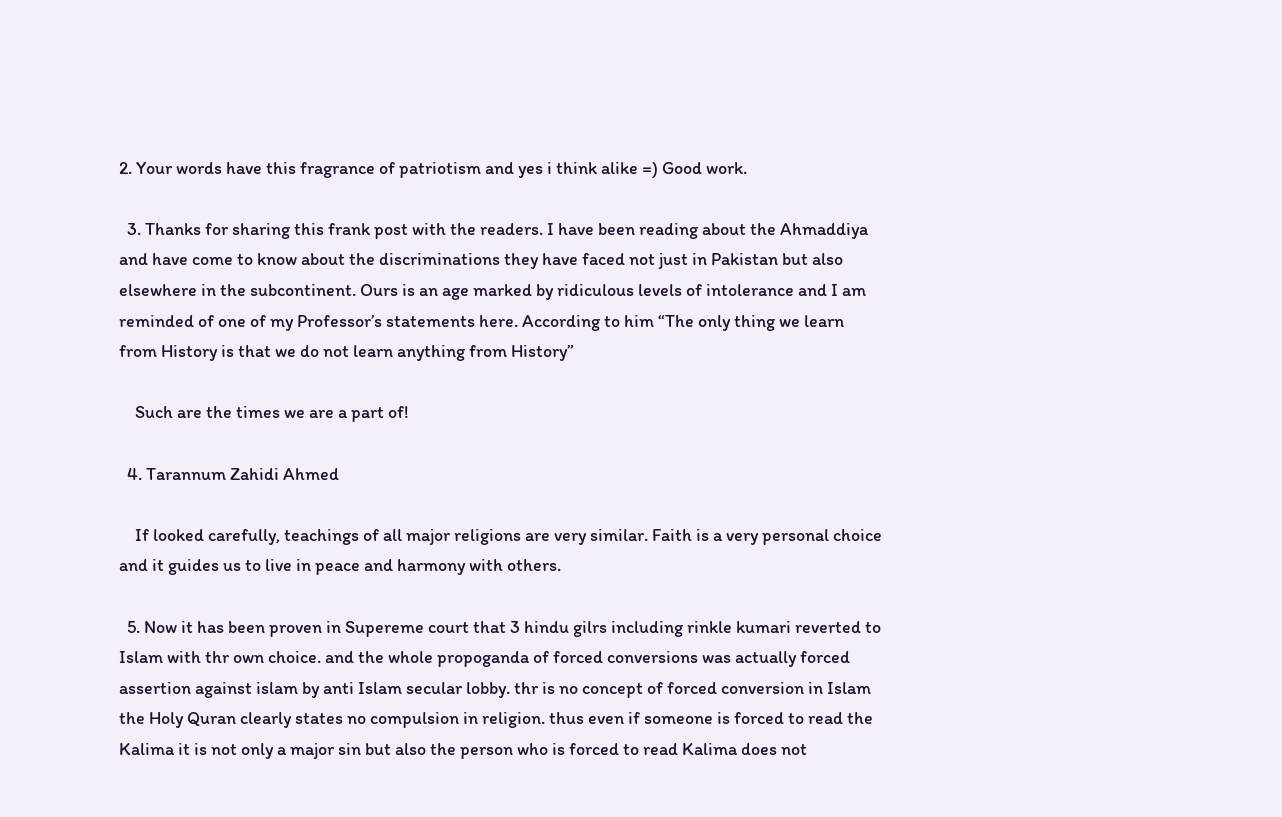2. Your words have this fragrance of patriotism and yes i think alike =) Good work.

  3. Thanks for sharing this frank post with the readers. I have been reading about the Ahmaddiya and have come to know about the discriminations they have faced not just in Pakistan but also elsewhere in the subcontinent. Ours is an age marked by ridiculous levels of intolerance and I am reminded of one of my Professor’s statements here. According to him “The only thing we learn from History is that we do not learn anything from History”

    Such are the times we are a part of!

  4. Tarannum Zahidi Ahmed

    If looked carefully, teachings of all major religions are very similar. Faith is a very personal choice and it guides us to live in peace and harmony with others.

  5. Now it has been proven in Supereme court that 3 hindu gilrs including rinkle kumari reverted to Islam with thr own choice. and the whole propoganda of forced conversions was actually forced assertion against islam by anti Islam secular lobby. thr is no concept of forced conversion in Islam the Holy Quran clearly states no compulsion in religion. thus even if someone is forced to read the Kalima it is not only a major sin but also the person who is forced to read Kalima does not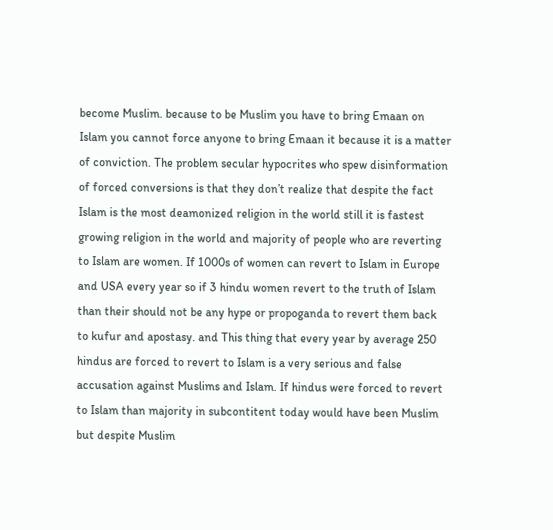become Muslim. because to be Muslim you have to bring Emaan on Islam you cannot force anyone to bring Emaan it because it is a matter of conviction. The problem secular hypocrites who spew disinformation of forced conversions is that they don’t realize that despite the fact Islam is the most deamonized religion in the world still it is fastest growing religion in the world and majority of people who are reverting to Islam are women. If 1000s of women can revert to Islam in Europe and USA every year so if 3 hindu women revert to the truth of Islam than their should not be any hype or propoganda to revert them back to kufur and apostasy. and This thing that every year by average 250 hindus are forced to revert to Islam is a very serious and false accusation against Muslims and Islam. If hindus were forced to revert to Islam than majority in subcontitent today would have been Muslim but despite Muslim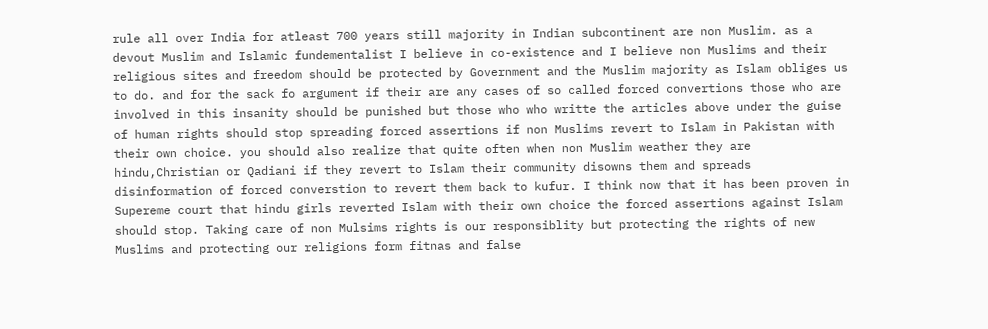rule all over India for atleast 700 years still majority in Indian subcontinent are non Muslim. as a devout Muslim and Islamic fundementalist I believe in co-existence and I believe non Muslims and their religious sites and freedom should be protected by Government and the Muslim majority as Islam obliges us to do. and for the sack fo argument if their are any cases of so called forced convertions those who are involved in this insanity should be punished but those who who writte the articles above under the guise of human rights should stop spreading forced assertions if non Muslims revert to Islam in Pakistan with their own choice. you should also realize that quite often when non Muslim weather they are hindu,Christian or Qadiani if they revert to Islam their community disowns them and spreads disinformation of forced converstion to revert them back to kufur. I think now that it has been proven in Supereme court that hindu girls reverted Islam with their own choice the forced assertions against Islam should stop. Taking care of non Mulsims rights is our responsiblity but protecting the rights of new Muslims and protecting our religions form fitnas and false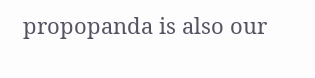propopanda is also our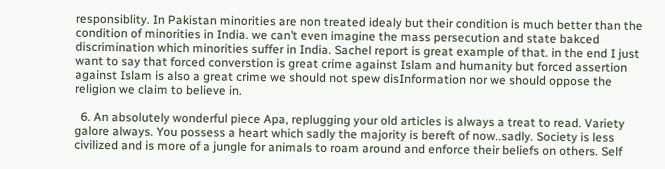responsiblity. In Pakistan minorities are non treated idealy but their condition is much better than the condition of minorities in India. we can’t even imagine the mass persecution and state bakced discrimination which minorities suffer in India. Sachel report is great example of that. in the end I just want to say that forced converstion is great crime against Islam and humanity but forced assertion against Islam is also a great crime we should not spew disInformation nor we should oppose the religion we claim to believe in.

  6. An absolutely wonderful piece Apa, replugging your old articles is always a treat to read. Variety galore always. You possess a heart which sadly the majority is bereft of now..sadly. Society is less civilized and is more of a jungle for animals to roam around and enforce their beliefs on others. Self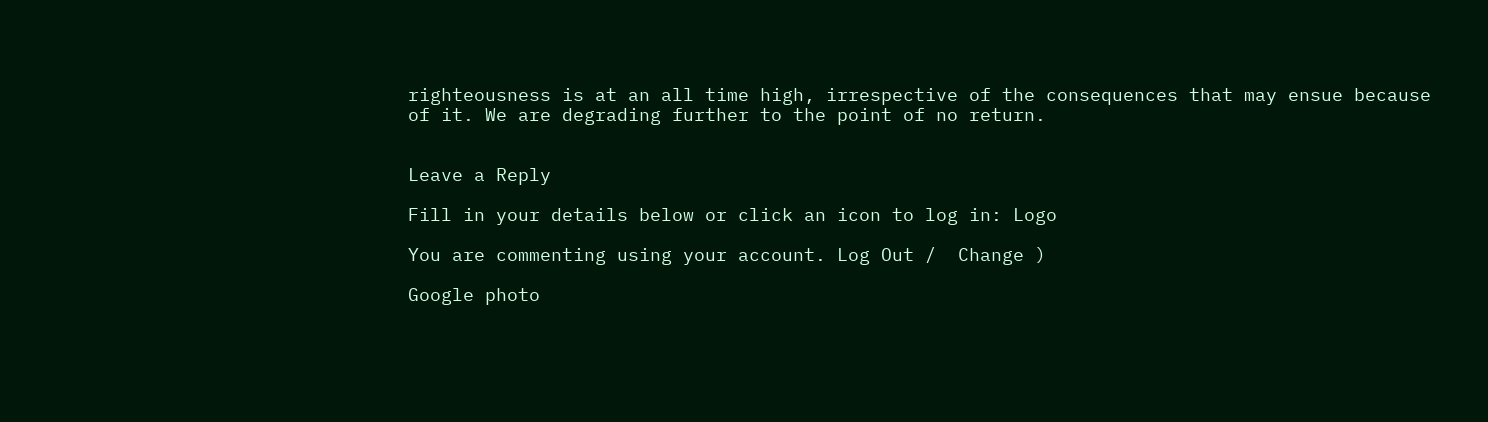righteousness is at an all time high, irrespective of the consequences that may ensue because of it. We are degrading further to the point of no return.


Leave a Reply

Fill in your details below or click an icon to log in: Logo

You are commenting using your account. Log Out /  Change )

Google photo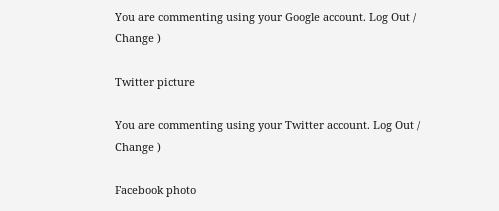You are commenting using your Google account. Log Out /  Change )

Twitter picture

You are commenting using your Twitter account. Log Out /  Change )

Facebook photo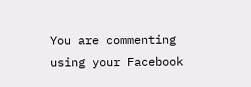You are commenting using your Facebook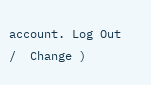account. Log Out /  Change )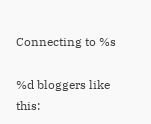Connecting to %s

%d bloggers like this: